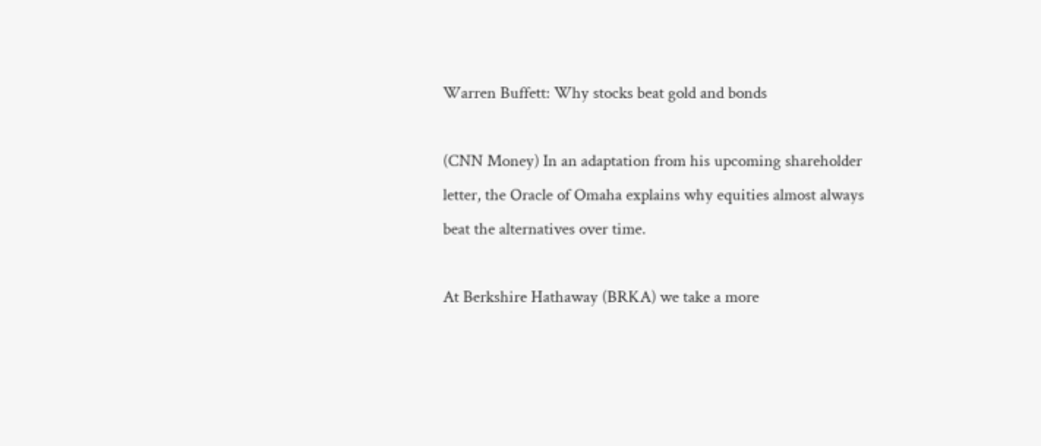Warren Buffett: Why stocks beat gold and bonds

(CNN Money) In an adaptation from his upcoming shareholder letter, the Oracle of Omaha explains why equities almost always beat the alternatives over time.

At Berkshire Hathaway (BRKA) we take a more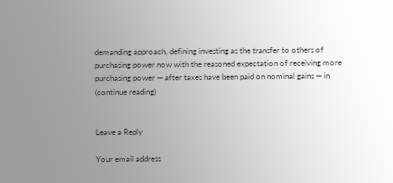demanding approach, defining investing as the transfer to others of purchasing power now with the reasoned expectation of receiving more purchasing power — after taxes have been paid on nominal gains — in (continue reading)


Leave a Reply

Your email address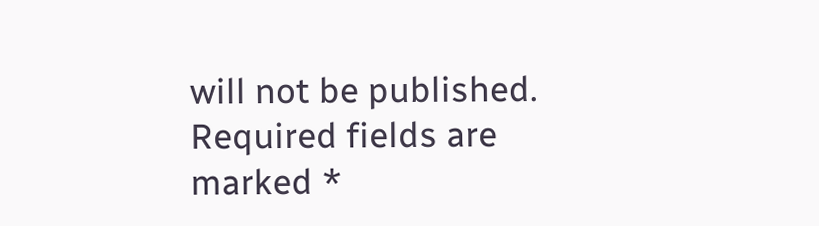will not be published. Required fields are marked *